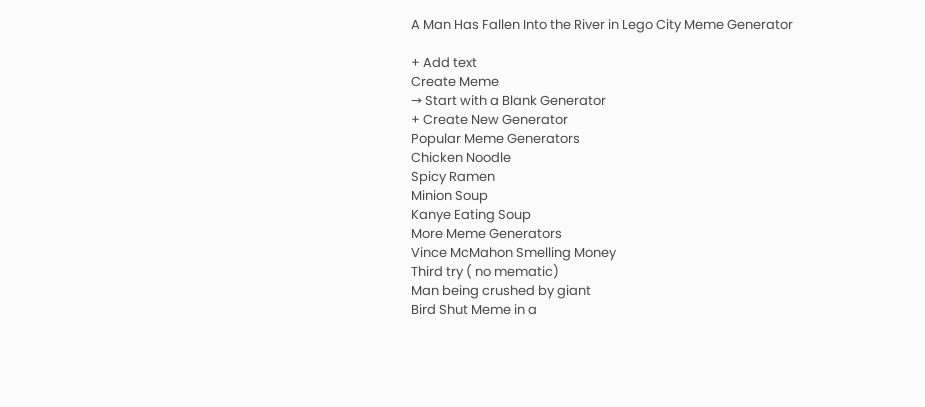A Man Has Fallen Into the River in Lego City Meme Generator

+ Add text
Create Meme
→ Start with a Blank Generator
+ Create New Generator
Popular Meme Generators
Chicken Noodle
Spicy Ramen
Minion Soup
Kanye Eating Soup
More Meme Generators
Vince McMahon Smelling Money
Third try ( no mematic)
Man being crushed by giant
Bird Shut Meme in a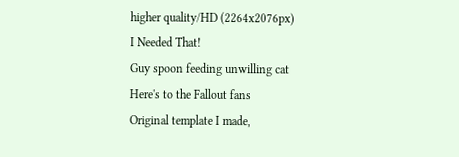higher quality/HD (2264x2076px)
I Needed That!
Guy spoon feeding unwilling cat
Here's to the Fallout fans
Original template I made,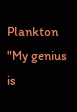Plankton "My genius is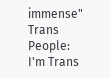immense"
Trans People: I'm Trans